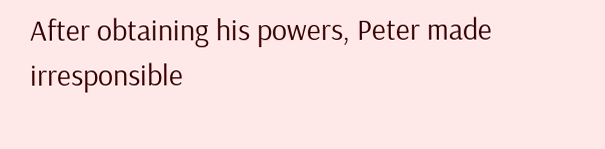After obtaining his powers, Peter made irresponsible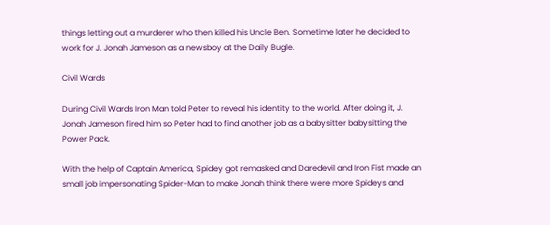things letting out a murderer who then killed his Uncle Ben. Sometime later he decided to work for J. Jonah Jameson as a newsboy at the Daily Bugle.

Civil Wards

During Civil Wards Iron Man told Peter to reveal his identity to the world. After doing it, J. Jonah Jameson fired him so Peter had to find another job as a babysitter babysitting the Power Pack.

With the help of Captain America, Spidey got remasked and Daredevil and Iron Fist made an small job impersonating Spider-Man to make Jonah think there were more Spideys and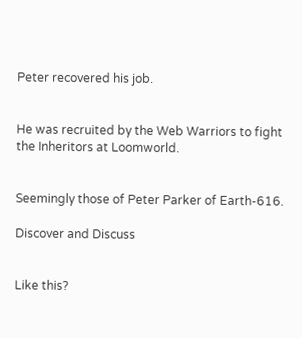Peter recovered his job.


He was recruited by the Web Warriors to fight the Inheritors at Loomworld.


Seemingly those of Peter Parker of Earth-616.

Discover and Discuss


Like this?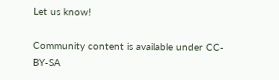Let us know!

Community content is available under CC-BY-SA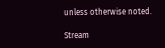unless otherwise noted.

Stream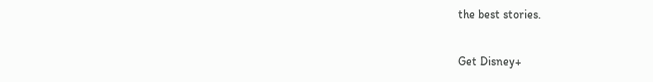the best stories.

Get Disney+